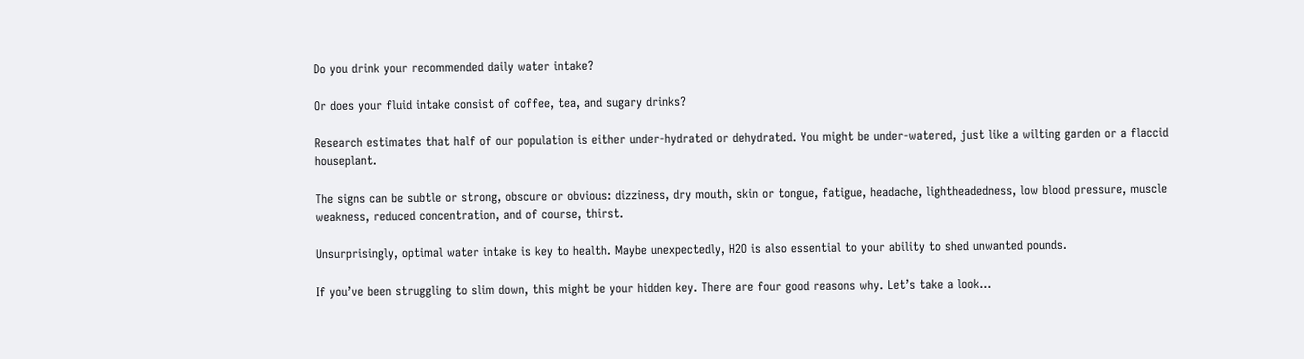Do you drink your recommended daily water intake?

Or does your fluid intake consist of coffee, tea, and sugary drinks?

Research estimates that half of our population is either under-hydrated or dehydrated. You might be under-watered, just like a wilting garden or a flaccid houseplant.

The signs can be subtle or strong, obscure or obvious: dizziness, dry mouth, skin or tongue, fatigue, headache, lightheadedness, low blood pressure, muscle weakness, reduced concentration, and of course, thirst.

Unsurprisingly, optimal water intake is key to health. Maybe unexpectedly, H2O is also essential to your ability to shed unwanted pounds.

If you’ve been struggling to slim down, this might be your hidden key. There are four good reasons why. Let’s take a look…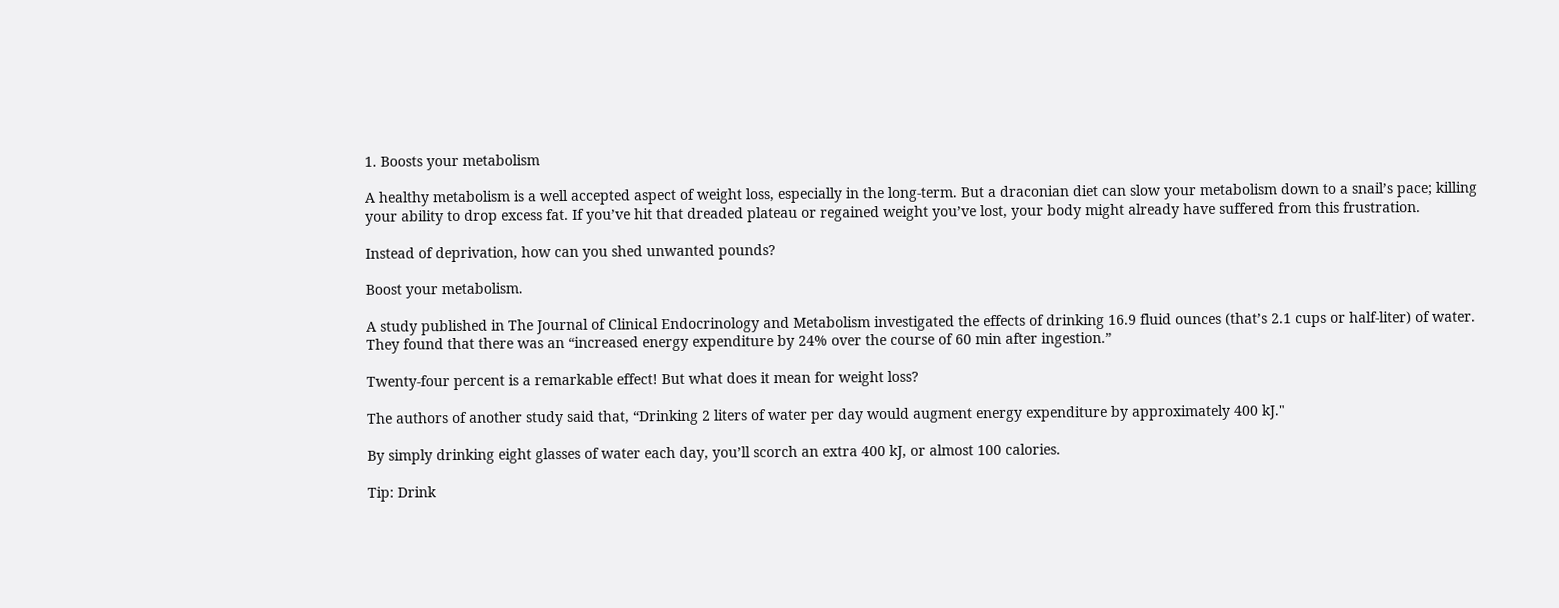1. Boosts your metabolism

A healthy metabolism is a well accepted aspect of weight loss, especially in the long-term. But a draconian diet can slow your metabolism down to a snail’s pace; killing your ability to drop excess fat. If you’ve hit that dreaded plateau or regained weight you’ve lost, your body might already have suffered from this frustration.

Instead of deprivation, how can you shed unwanted pounds?

Boost your metabolism.

A study published in The Journal of Clinical Endocrinology and Metabolism investigated the effects of drinking 16.9 fluid ounces (that’s 2.1 cups or half-liter) of water. They found that there was an “increased energy expenditure by 24% over the course of 60 min after ingestion.”

Twenty-four percent is a remarkable effect! But what does it mean for weight loss?

The authors of another study said that, “Drinking 2 liters of water per day would augment energy expenditure by approximately 400 kJ."

By simply drinking eight glasses of water each day, you’ll scorch an extra 400 kJ, or almost 100 calories.

Tip: Drink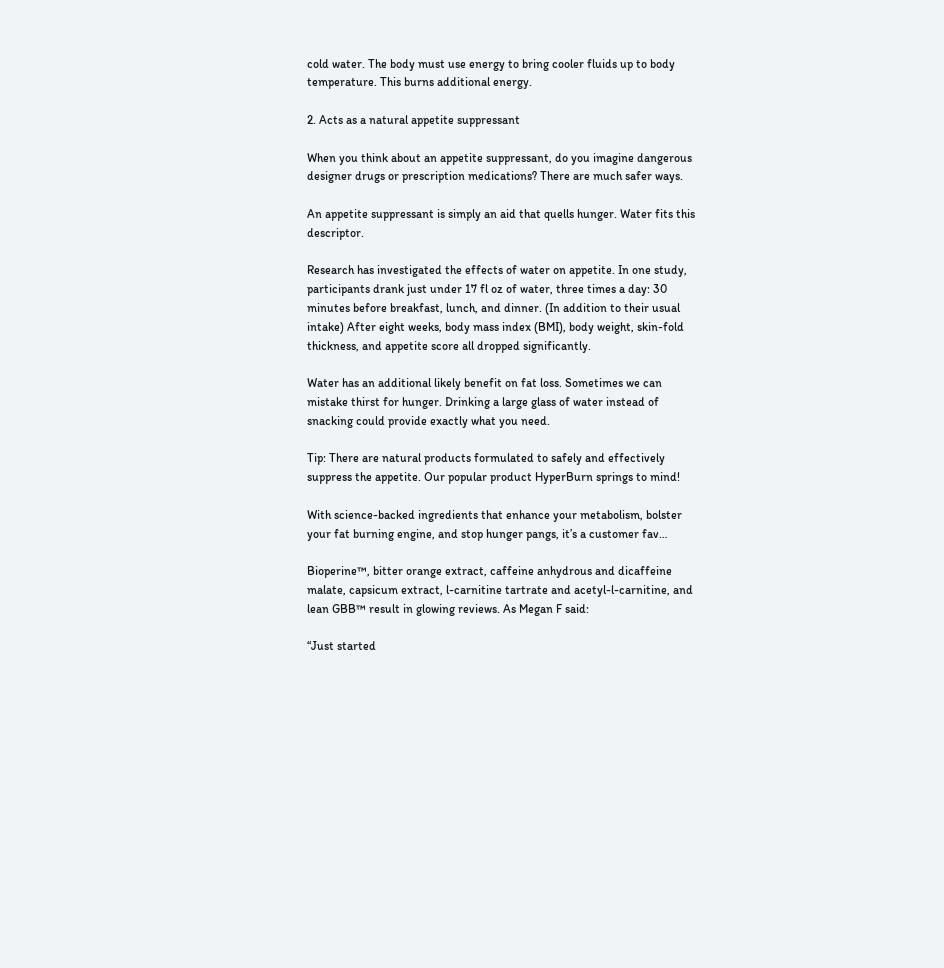cold water. The body must use energy to bring cooler fluids up to body temperature. This burns additional energy.

2. Acts as a natural appetite suppressant

When you think about an appetite suppressant, do you imagine dangerous designer drugs or prescription medications? There are much safer ways.

An appetite suppressant is simply an aid that quells hunger. Water fits this descriptor.

Research has investigated the effects of water on appetite. In one study, participants drank just under 17 fl oz of water, three times a day: 30 minutes before breakfast, lunch, and dinner. (In addition to their usual intake) After eight weeks, body mass index (BMI), body weight, skin-fold thickness, and appetite score all dropped significantly.

Water has an additional likely benefit on fat loss. Sometimes we can mistake thirst for hunger. Drinking a large glass of water instead of snacking could provide exactly what you need.

Tip: There are natural products formulated to safely and effectively suppress the appetite. Our popular product HyperBurn springs to mind!

With science-backed ingredients that enhance your metabolism, bolster your fat burning engine, and stop hunger pangs, it’s a customer fav…

Bioperine™, bitter orange extract, caffeine anhydrous and dicaffeine malate, capsicum extract, l-carnitine tartrate and acetyl-l-carnitine, and lean GBB™ result in glowing reviews. As Megan F said:

“Just started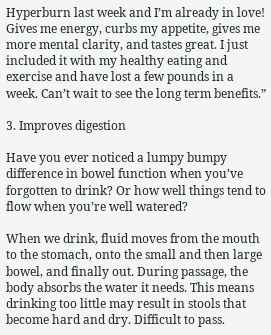Hyperburn last week and I’m already in love! Gives me energy, curbs my appetite, gives me more mental clarity, and tastes great. I just included it with my healthy eating and exercise and have lost a few pounds in a week. Can’t wait to see the long term benefits.”

3. Improves digestion

Have you ever noticed a lumpy bumpy difference in bowel function when you’ve forgotten to drink? Or how well things tend to flow when you’re well watered?

When we drink, fluid moves from the mouth to the stomach, onto the small and then large bowel, and finally out. During passage, the body absorbs the water it needs. This means drinking too little may result in stools that become hard and dry. Difficult to pass.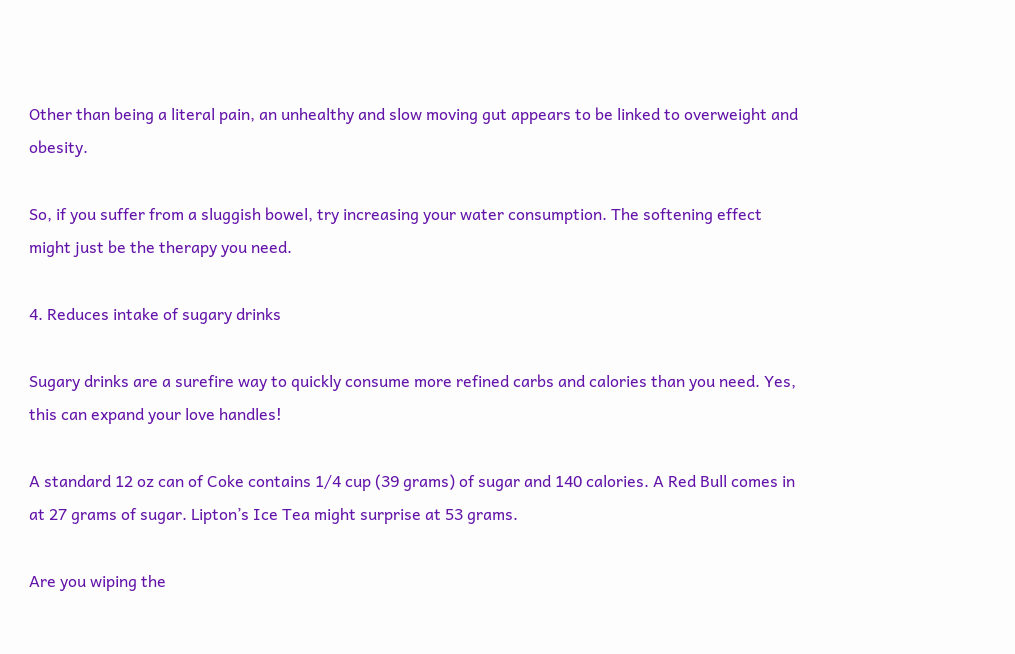Other than being a literal pain, an unhealthy and slow moving gut appears to be linked to overweight and obesity.

So, if you suffer from a sluggish bowel, try increasing your water consumption. The softening effect might just be the therapy you need.

4. Reduces intake of sugary drinks

Sugary drinks are a surefire way to quickly consume more refined carbs and calories than you need. Yes, this can expand your love handles!

A standard 12 oz can of Coke contains 1/4 cup (39 grams) of sugar and 140 calories. A Red Bull comes in at 27 grams of sugar. Lipton’s Ice Tea might surprise at 53 grams.

Are you wiping the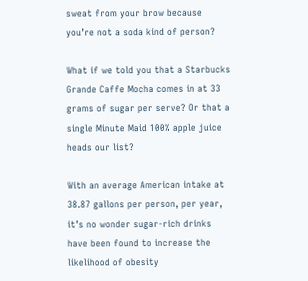sweat from your brow because you’re not a soda kind of person?

What if we told you that a Starbucks Grande Caffe Mocha comes in at 33 grams of sugar per serve? Or that a single Minute Maid 100% apple juice heads our list?

With an average American intake at 38.87 gallons per person, per year, it’s no wonder sugar-rich drinks have been found to increase the likelihood of obesity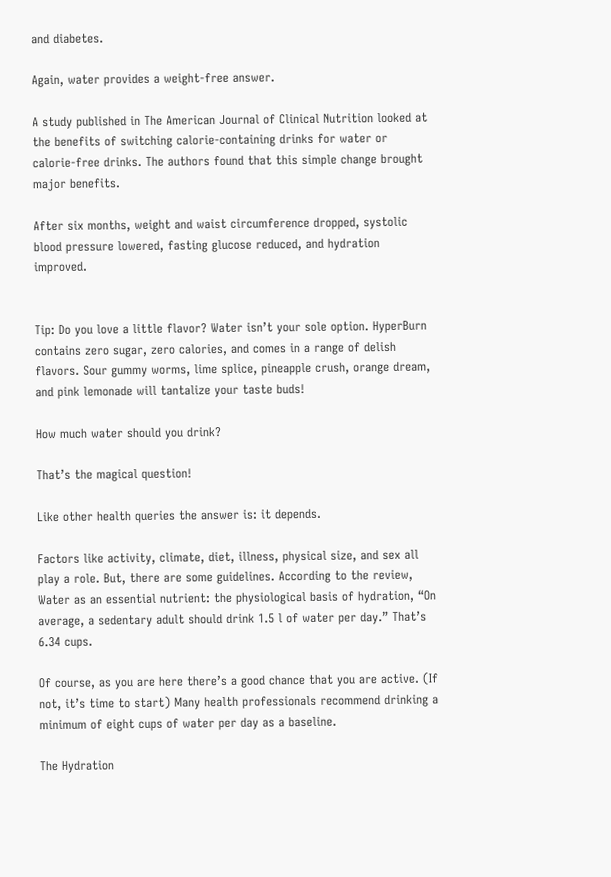and diabetes.

Again, water provides a weight-free answer.

A study published in The American Journal of Clinical Nutrition looked at the benefits of switching calorie-containing drinks for water or calorie-free drinks. The authors found that this simple change brought major benefits.

After six months, weight and waist circumference dropped, systolic blood pressure lowered, fasting glucose reduced, and hydration improved.


Tip: Do you love a little flavor? Water isn’t your sole option. HyperBurn contains zero sugar, zero calories, and comes in a range of delish flavors. Sour gummy worms, lime splice, pineapple crush, orange dream, and pink lemonade will tantalize your taste buds!

How much water should you drink?

That’s the magical question!

Like other health queries the answer is: it depends.

Factors like activity, climate, diet, illness, physical size, and sex all play a role. But, there are some guidelines. According to the review, Water as an essential nutrient: the physiological basis of hydration, “On average, a sedentary adult should drink 1.5 l of water per day.” That’s 6.34 cups.

Of course, as you are here there’s a good chance that you are active. (If not, it’s time to start) Many health professionals recommend drinking a minimum of eight cups of water per day as a baseline.

The Hydration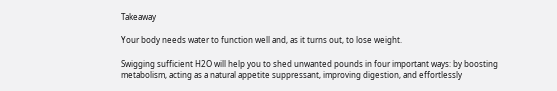Takeaway

Your body needs water to function well and, as it turns out, to lose weight.

Swigging sufficient H2O will help you to shed unwanted pounds in four important ways: by boosting metabolism, acting as a natural appetite suppressant, improving digestion, and effortlessly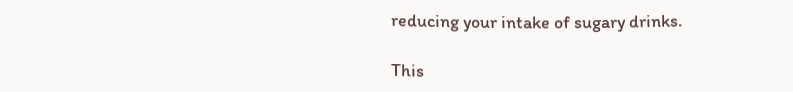reducing your intake of sugary drinks.

This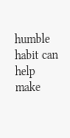humble habit can help make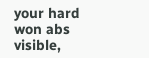your hard won abs visible,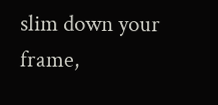slim down your frame,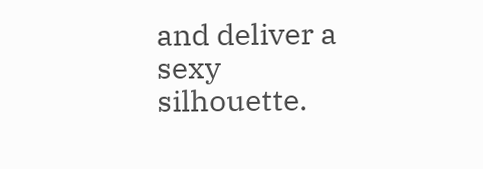and deliver a sexy silhouette.